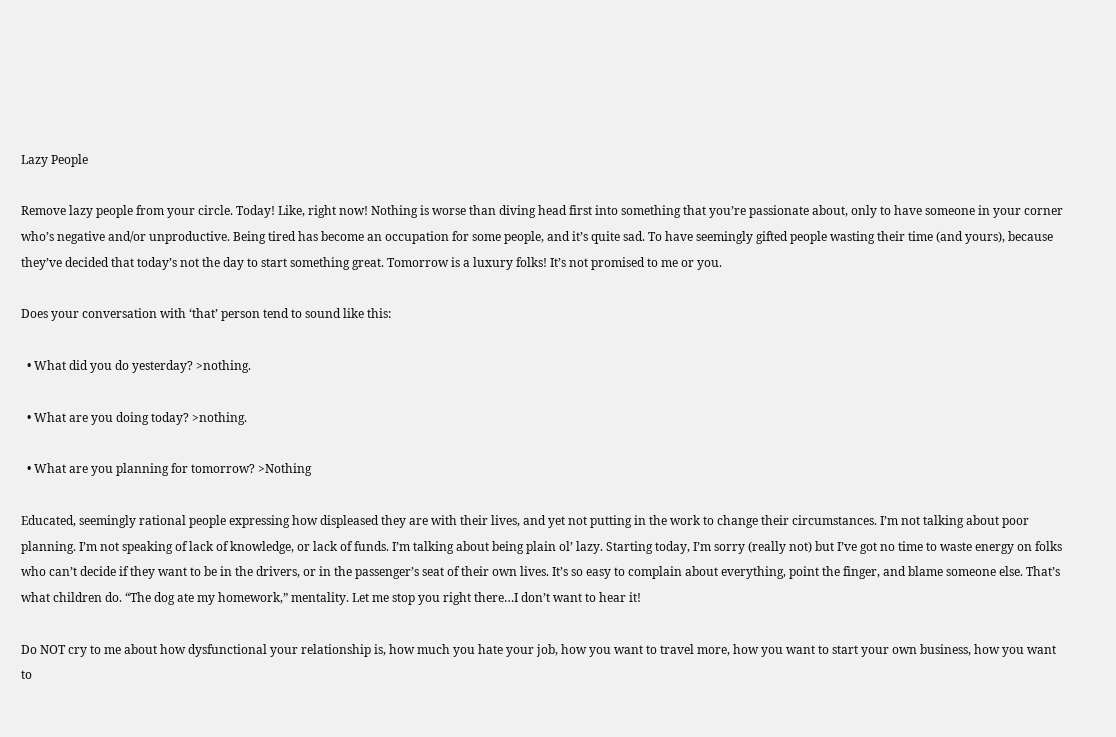Lazy People

Remove lazy people from your circle. Today! Like, right now! Nothing is worse than diving head first into something that you’re passionate about, only to have someone in your corner who’s negative and/or unproductive. Being tired has become an occupation for some people, and it’s quite sad. To have seemingly gifted people wasting their time (and yours), because they’ve decided that today’s not the day to start something great. Tomorrow is a luxury folks! It’s not promised to me or you.

Does your conversation with ‘that’ person tend to sound like this:

  • What did you do yesterday? >nothing.

  • What are you doing today? >nothing.

  • What are you planning for tomorrow? >Nothing

Educated, seemingly rational people expressing how displeased they are with their lives, and yet not putting in the work to change their circumstances. I’m not talking about poor planning. I’m not speaking of lack of knowledge, or lack of funds. I’m talking about being plain ol’ lazy. Starting today, I’m sorry (really not) but I’ve got no time to waste energy on folks who can’t decide if they want to be in the drivers, or in the passenger’s seat of their own lives. It’s so easy to complain about everything, point the finger, and blame someone else. That’s what children do. “The dog ate my homework,” mentality. Let me stop you right there…I don’t want to hear it!

Do NOT cry to me about how dysfunctional your relationship is, how much you hate your job, how you want to travel more, how you want to start your own business, how you want to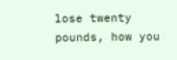lose twenty pounds, how you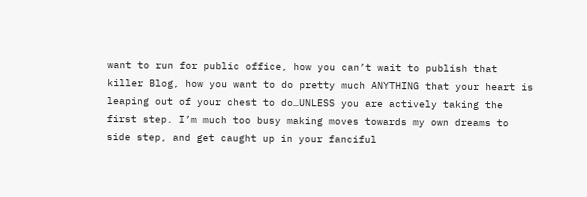want to run for public office, how you can’t wait to publish that killer Blog, how you want to do pretty much ANYTHING that your heart is leaping out of your chest to do…UNLESS you are actively taking the first step. I’m much too busy making moves towards my own dreams to side step, and get caught up in your fanciful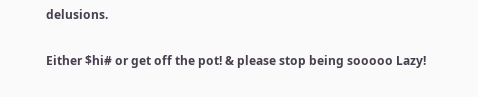delusions.

Either $hi# or get off the pot! & please stop being sooooo Lazy!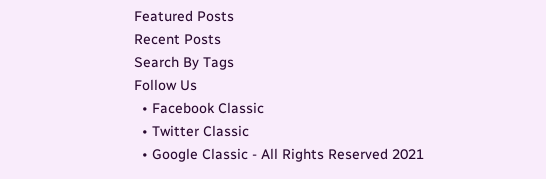Featured Posts
Recent Posts
Search By Tags
Follow Us
  • Facebook Classic
  • Twitter Classic
  • Google Classic - All Rights Reserved 2021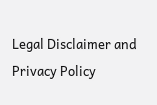Legal Disclaimer and Privacy Policy